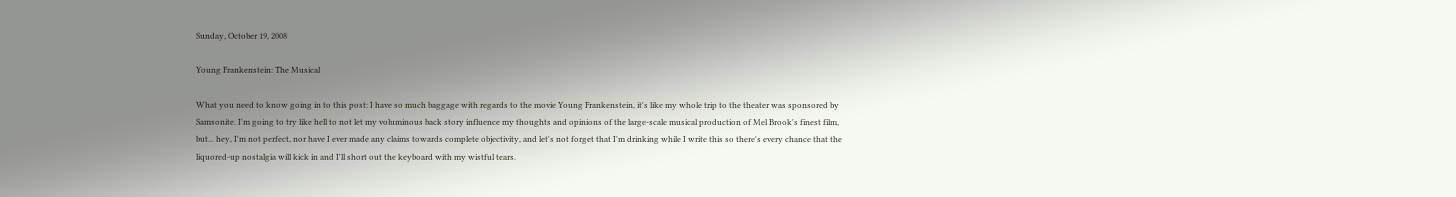Sunday, October 19, 2008

Young Frankenstein: The Musical

What you need to know going in to this post: I have so much baggage with regards to the movie Young Frankenstein, it's like my whole trip to the theater was sponsored by Samsonite. I'm going to try like hell to not let my voluminous back story influence my thoughts and opinions of the large-scale musical production of Mel Brook's finest film, but... hey, I'm not perfect, nor have I ever made any claims towards complete objectivity, and let's not forget that I'm drinking while I write this so there's every chance that the liquored-up nostalgia will kick in and I'll short out the keyboard with my wistful tears.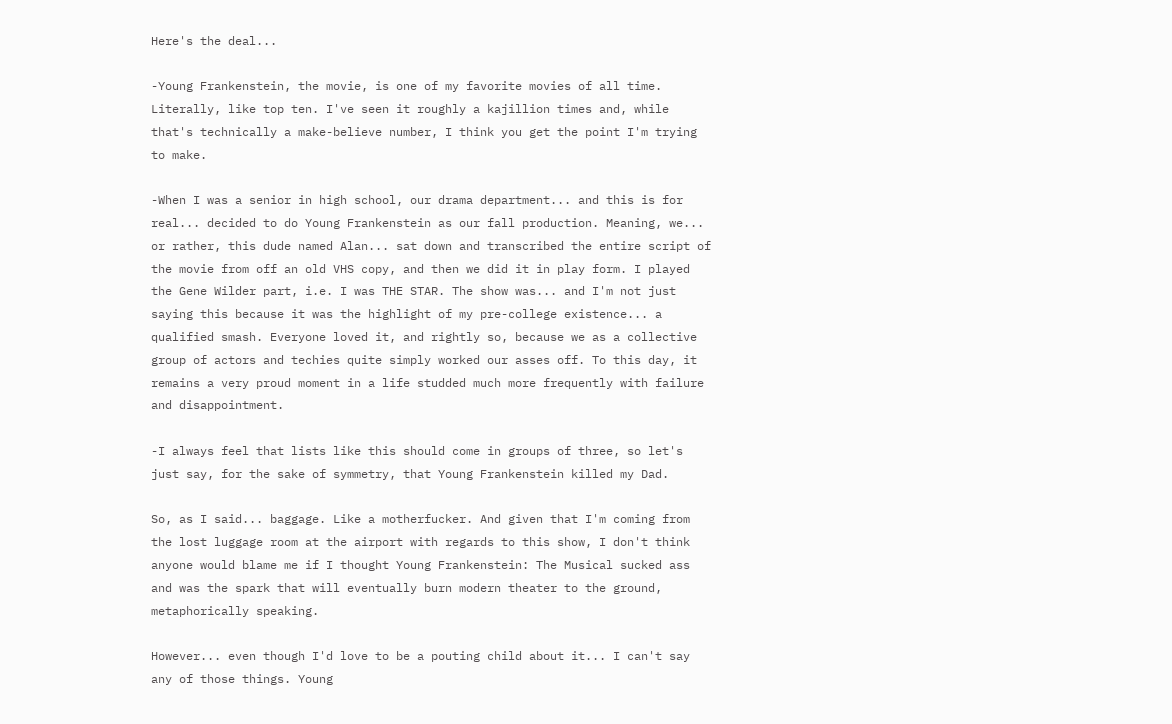Here's the deal...

-Young Frankenstein, the movie, is one of my favorite movies of all time. Literally, like top ten. I've seen it roughly a kajillion times and, while that's technically a make-believe number, I think you get the point I'm trying to make.

-When I was a senior in high school, our drama department... and this is for real... decided to do Young Frankenstein as our fall production. Meaning, we... or rather, this dude named Alan... sat down and transcribed the entire script of the movie from off an old VHS copy, and then we did it in play form. I played the Gene Wilder part, i.e. I was THE STAR. The show was... and I'm not just saying this because it was the highlight of my pre-college existence... a qualified smash. Everyone loved it, and rightly so, because we as a collective group of actors and techies quite simply worked our asses off. To this day, it remains a very proud moment in a life studded much more frequently with failure and disappointment.

-I always feel that lists like this should come in groups of three, so let's just say, for the sake of symmetry, that Young Frankenstein killed my Dad.

So, as I said... baggage. Like a motherfucker. And given that I'm coming from the lost luggage room at the airport with regards to this show, I don't think anyone would blame me if I thought Young Frankenstein: The Musical sucked ass and was the spark that will eventually burn modern theater to the ground, metaphorically speaking.

However... even though I'd love to be a pouting child about it... I can't say any of those things. Young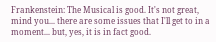Frankenstein: The Musical is good. It's not great, mind you... there are some issues that I'll get to in a moment... but, yes, it is in fact good.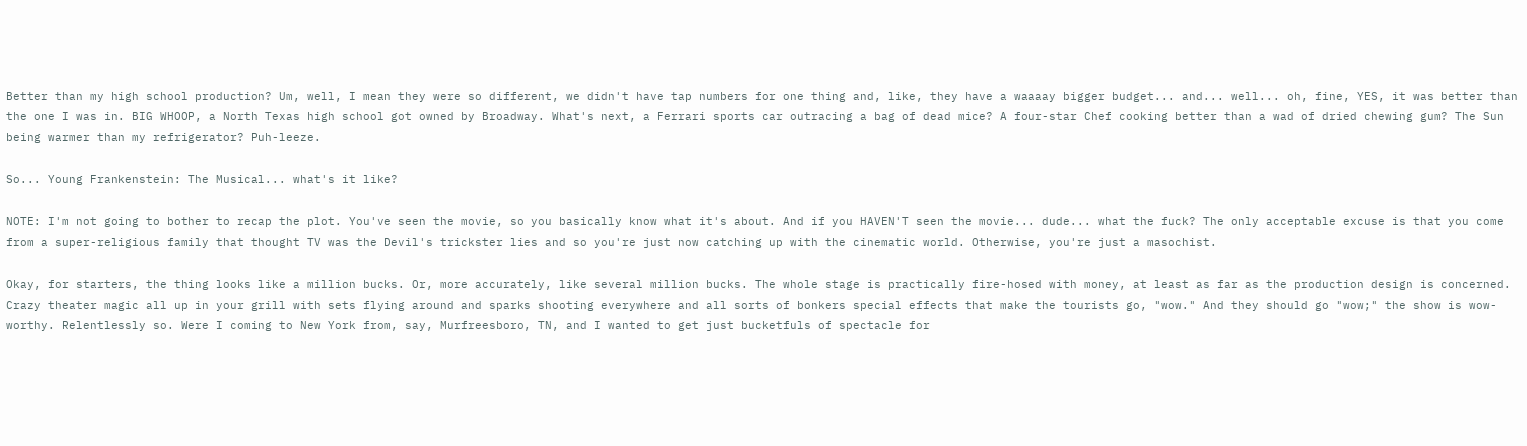Better than my high school production? Um, well, I mean they were so different, we didn't have tap numbers for one thing and, like, they have a waaaay bigger budget... and... well... oh, fine, YES, it was better than the one I was in. BIG WHOOP, a North Texas high school got owned by Broadway. What's next, a Ferrari sports car outracing a bag of dead mice? A four-star Chef cooking better than a wad of dried chewing gum? The Sun being warmer than my refrigerator? Puh-leeze.

So... Young Frankenstein: The Musical... what's it like?

NOTE: I'm not going to bother to recap the plot. You've seen the movie, so you basically know what it's about. And if you HAVEN'T seen the movie... dude... what the fuck? The only acceptable excuse is that you come from a super-religious family that thought TV was the Devil's trickster lies and so you're just now catching up with the cinematic world. Otherwise, you're just a masochist.

Okay, for starters, the thing looks like a million bucks. Or, more accurately, like several million bucks. The whole stage is practically fire-hosed with money, at least as far as the production design is concerned. Crazy theater magic all up in your grill with sets flying around and sparks shooting everywhere and all sorts of bonkers special effects that make the tourists go, "wow." And they should go "wow;" the show is wow-worthy. Relentlessly so. Were I coming to New York from, say, Murfreesboro, TN, and I wanted to get just bucketfuls of spectacle for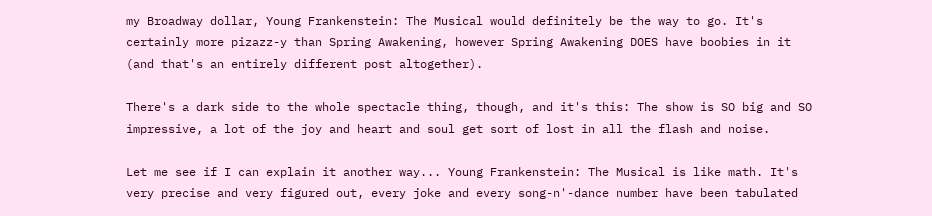my Broadway dollar, Young Frankenstein: The Musical would definitely be the way to go. It's certainly more pizazz-y than Spring Awakening, however Spring Awakening DOES have boobies in it (and that's an entirely different post altogether).

There's a dark side to the whole spectacle thing, though, and it's this: The show is SO big and SO impressive, a lot of the joy and heart and soul get sort of lost in all the flash and noise.

Let me see if I can explain it another way... Young Frankenstein: The Musical is like math. It's very precise and very figured out, every joke and every song-n'-dance number have been tabulated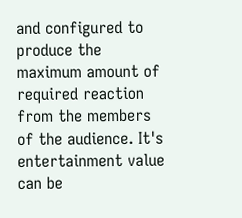and configured to produce the maximum amount of required reaction from the members of the audience. It's entertainment value can be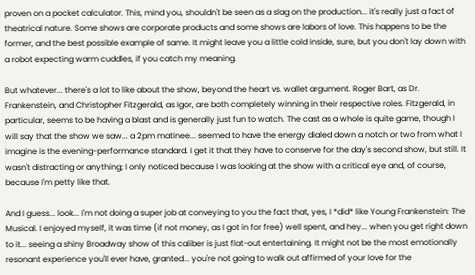proven on a pocket calculator. This, mind you, shouldn't be seen as a slag on the production... it's really just a fact of theatrical nature. Some shows are corporate products and some shows are labors of love. This happens to be the former, and the best possible example of same. It might leave you a little cold inside, sure, but you don't lay down with a robot expecting warm cuddles, if you catch my meaning.

But whatever... there's a lot to like about the show, beyond the heart vs. wallet argument. Roger Bart, as Dr. Frankenstein, and Christopher Fitzgerald, as Igor, are both completely winning in their respective roles. Fitzgerald, in particular, seems to be having a blast and is generally just fun to watch. The cast as a whole is quite game, though I will say that the show we saw... a 2pm matinee... seemed to have the energy dialed down a notch or two from what I imagine is the evening-performance standard. I get it that they have to conserve for the day's second show, but still. It wasn't distracting or anything; I only noticed because I was looking at the show with a critical eye and, of course, because I'm petty like that.

And I guess... look... I'm not doing a super job at conveying to you the fact that, yes, I *did* like Young Frankenstein: The Musical. I enjoyed myself, it was time (if not money, as I got in for free) well spent, and hey... when you get right down to it... seeing a shiny Broadway show of this caliber is just flat-out entertaining. It might not be the most emotionally resonant experience you'll ever have, granted... you're not going to walk out affirmed of your love for the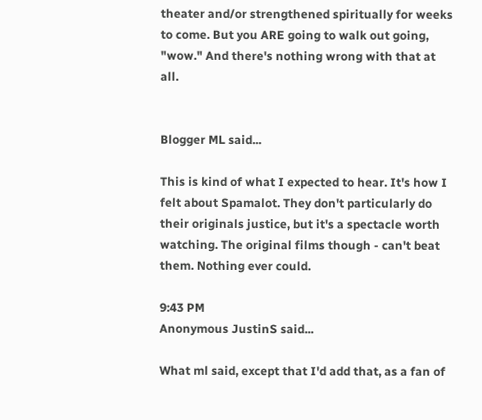theater and/or strengthened spiritually for weeks to come. But you ARE going to walk out going, "wow." And there's nothing wrong with that at all.


Blogger ML said...

This is kind of what I expected to hear. It's how I felt about Spamalot. They don't particularly do their originals justice, but it's a spectacle worth watching. The original films though - can't beat them. Nothing ever could.

9:43 PM
Anonymous JustinS said...

What ml said, except that I'd add that, as a fan of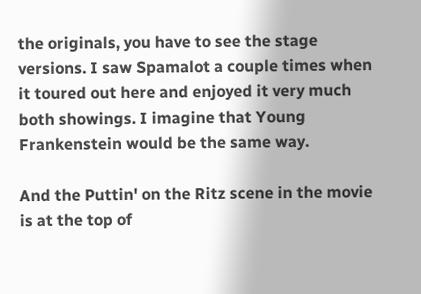the originals, you have to see the stage versions. I saw Spamalot a couple times when it toured out here and enjoyed it very much both showings. I imagine that Young Frankenstein would be the same way.

And the Puttin' on the Ritz scene in the movie is at the top of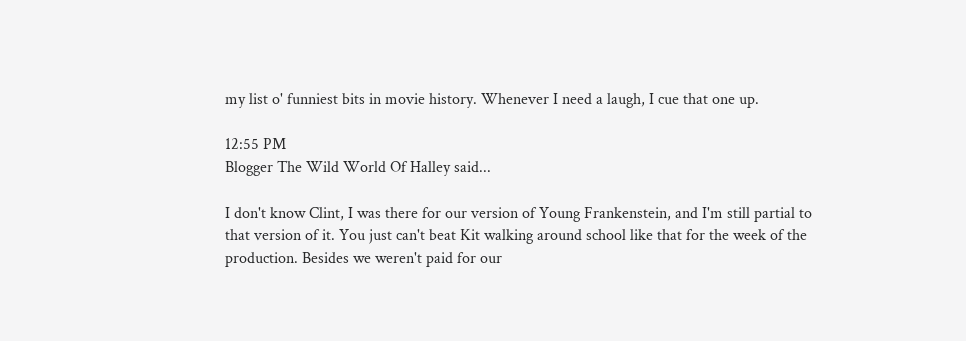my list o' funniest bits in movie history. Whenever I need a laugh, I cue that one up.

12:55 PM
Blogger The Wild World Of Halley said...

I don't know Clint, I was there for our version of Young Frankenstein, and I'm still partial to that version of it. You just can't beat Kit walking around school like that for the week of the production. Besides we weren't paid for our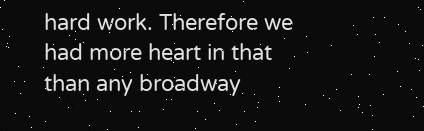hard work. Therefore we had more heart in that than any broadway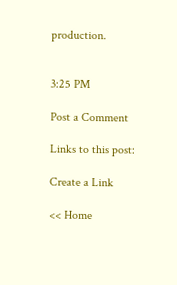production.


3:25 PM

Post a Comment

Links to this post:

Create a Link

<< Home